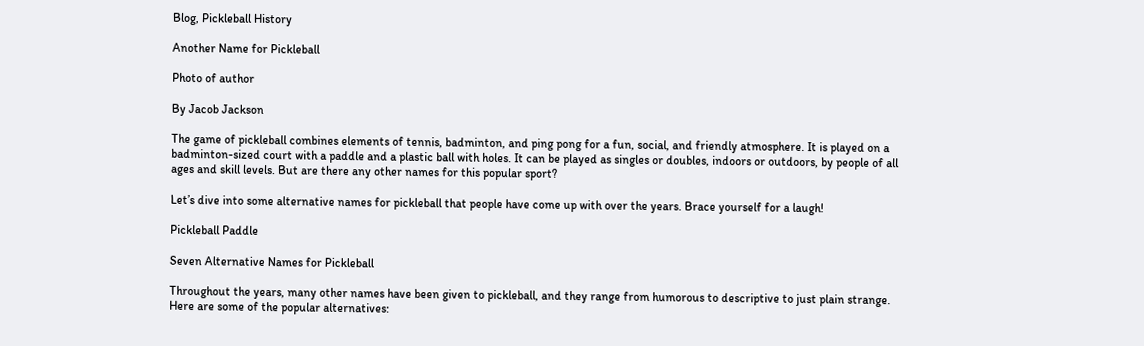Blog, Pickleball History

Another Name for Pickleball

Photo of author

By Jacob Jackson

The game of pickleball combines elements of tennis, badminton, and ping pong for a fun, social, and friendly atmosphere. It is played on a badminton-sized court with a paddle and a plastic ball with holes. It can be played as singles or doubles, indoors or outdoors, by people of all ages and skill levels. But are there any other names for this popular sport?

Let’s dive into some alternative names for pickleball that people have come up with over the years. Brace yourself for a laugh!

Pickleball Paddle

Seven Alternative Names for Pickleball

Throughout the years, many other names have been given to pickleball, and they range from humorous to descriptive to just plain strange. Here are some of the popular alternatives: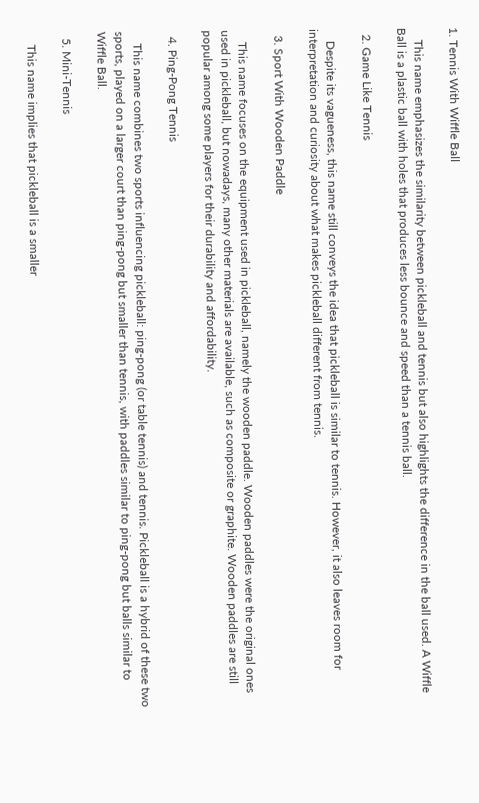1. Tennis With Wiffle Ball

    This name emphasizes the similarity between pickleball and tennis but also highlights the difference in the ball used. A Wiffle Ball is a plastic ball with holes that produces less bounce and speed than a tennis ball.

  2. Game Like Tennis

    Despite its vagueness, this name still conveys the idea that pickleball is similar to tennis. However, it also leaves room for interpretation and curiosity about what makes pickleball different from tennis.

  3. Sport With Wooden Paddle

    This name focuses on the equipment used in pickleball, namely the wooden paddle. Wooden paddles were the original ones used in pickleball, but nowadays, many other materials are available, such as composite or graphite. Wooden paddles are still popular among some players for their durability and affordability.

  4. Ping-Pong Tennis

    This name combines two sports influencing pickleball: ping-pong (or table tennis) and tennis. Pickleball is a hybrid of these two sports, played on a larger court than ping-pong but smaller than tennis, with paddles similar to ping-pong but balls similar to Wiffle Ball.

  5. Mini-Tennis

    This name implies that pickleball is a smaller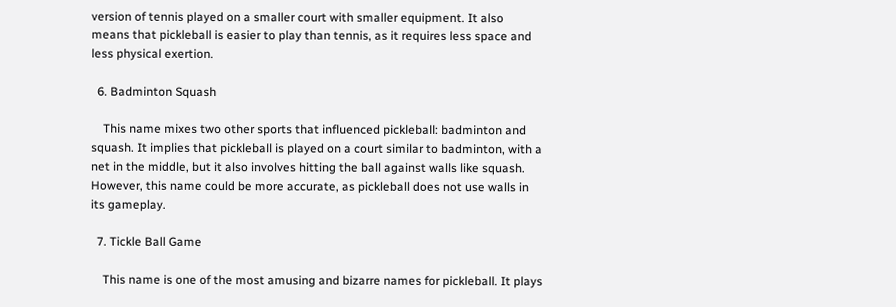version of tennis played on a smaller court with smaller equipment. It also means that pickleball is easier to play than tennis, as it requires less space and less physical exertion.

  6. Badminton Squash

    This name mixes two other sports that influenced pickleball: badminton and squash. It implies that pickleball is played on a court similar to badminton, with a net in the middle, but it also involves hitting the ball against walls like squash. However, this name could be more accurate, as pickleball does not use walls in its gameplay.

  7. Tickle Ball Game

    This name is one of the most amusing and bizarre names for pickleball. It plays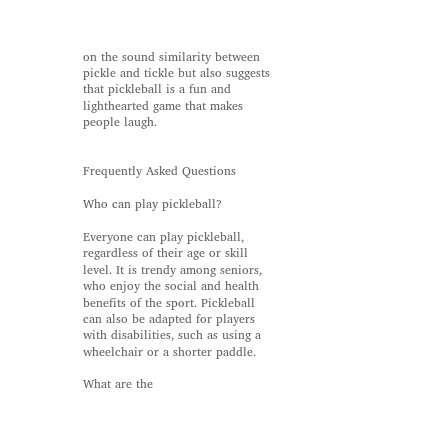on the sound similarity between pickle and tickle but also suggests that pickleball is a fun and lighthearted game that makes people laugh.


Frequently Asked Questions

Who can play pickleball?

Everyone can play pickleball, regardless of their age or skill level. It is trendy among seniors, who enjoy the social and health benefits of the sport. Pickleball can also be adapted for players with disabilities, such as using a wheelchair or a shorter paddle.

What are the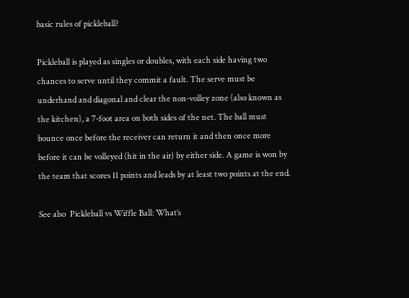basic rules of pickleball?

Pickleball is played as singles or doubles, with each side having two chances to serve until they commit a fault. The serve must be underhand and diagonal and clear the non-volley zone (also known as the kitchen), a 7-foot area on both sides of the net. The ball must bounce once before the receiver can return it and then once more before it can be volleyed (hit in the air) by either side. A game is won by the team that scores 11 points and leads by at least two points at the end.

See also  Pickleball vs Wiffle Ball: What’s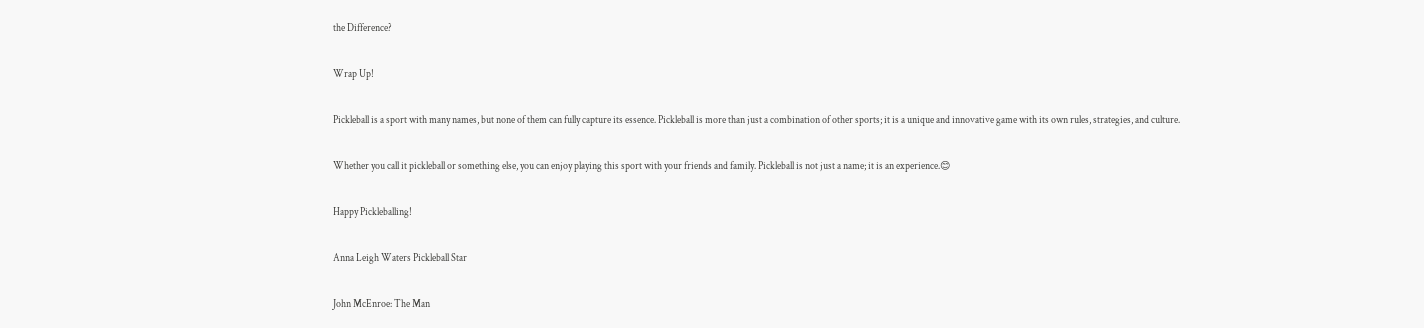the Difference?

Wrap Up!

Pickleball is a sport with many names, but none of them can fully capture its essence. Pickleball is more than just a combination of other sports; it is a unique and innovative game with its own rules, strategies, and culture.

Whether you call it pickleball or something else, you can enjoy playing this sport with your friends and family. Pickleball is not just a name; it is an experience.😊

Happy Pickleballing!

Anna Leigh Waters Pickleball Star

John McEnroe: The Man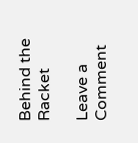Behind the Racket

Leave a Comment